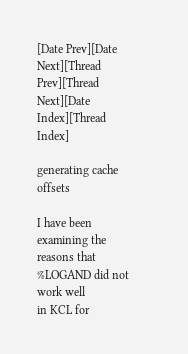[Date Prev][Date Next][Thread Prev][Thread Next][Date Index][Thread Index]

generating cache offsets

I have been examining the reasons that %LOGAND did not work well
in KCL for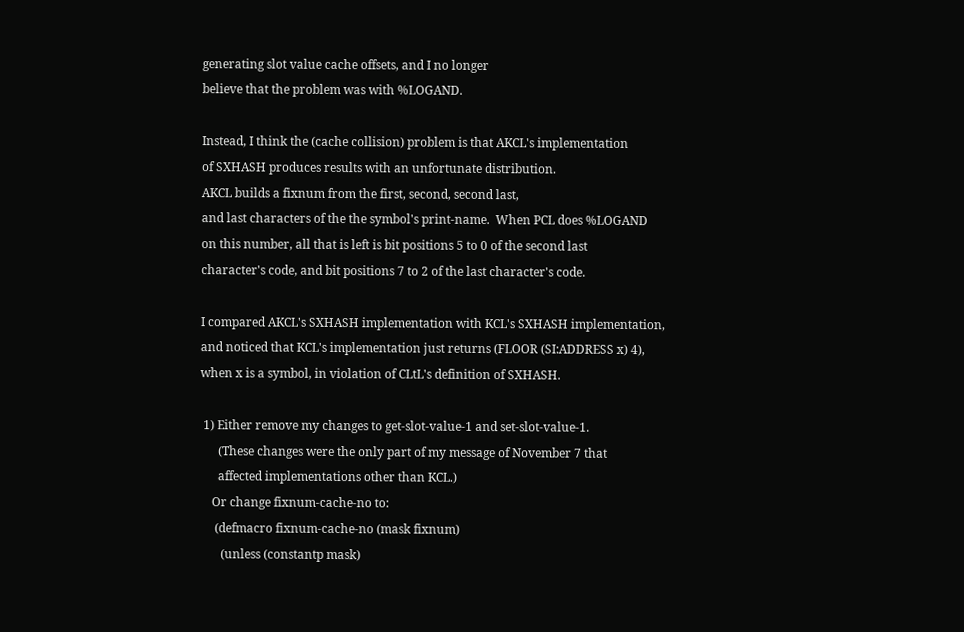generating slot value cache offsets, and I no longer
believe that the problem was with %LOGAND.

Instead, I think the (cache collision) problem is that AKCL's implementation
of SXHASH produces results with an unfortunate distribution.
AKCL builds a fixnum from the first, second, second last,
and last characters of the the symbol's print-name.  When PCL does %LOGAND
on this number, all that is left is bit positions 5 to 0 of the second last
character's code, and bit positions 7 to 2 of the last character's code.

I compared AKCL's SXHASH implementation with KCL's SXHASH implementation,
and noticed that KCL's implementation just returns (FLOOR (SI:ADDRESS x) 4),
when x is a symbol, in violation of CLtL's definition of SXHASH.

 1) Either remove my changes to get-slot-value-1 and set-slot-value-1.
      (These changes were the only part of my message of November 7 that
      affected implementations other than KCL.)
    Or change fixnum-cache-no to:
     (defmacro fixnum-cache-no (mask fixnum)
       (unless (constantp mask)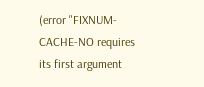(error "FIXNUM-CACHE-NO requires its first argument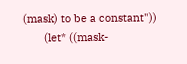(mask) to be a constant"))
       (let* ((mask-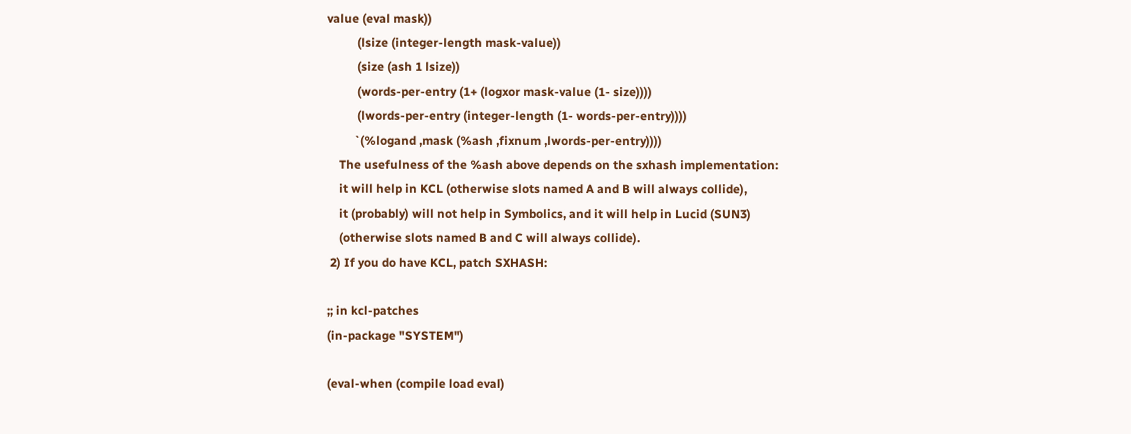value (eval mask))
          (lsize (integer-length mask-value))
          (size (ash 1 lsize))
          (words-per-entry (1+ (logxor mask-value (1- size))))
          (lwords-per-entry (integer-length (1- words-per-entry))))
         `(%logand ,mask (%ash ,fixnum ,lwords-per-entry))))
    The usefulness of the %ash above depends on the sxhash implementation:
    it will help in KCL (otherwise slots named A and B will always collide),
    it (probably) will not help in Symbolics, and it will help in Lucid (SUN3)
    (otherwise slots named B and C will always collide).
 2) If you do have KCL, patch SXHASH:

;; in kcl-patches
(in-package "SYSTEM")

(eval-when (compile load eval)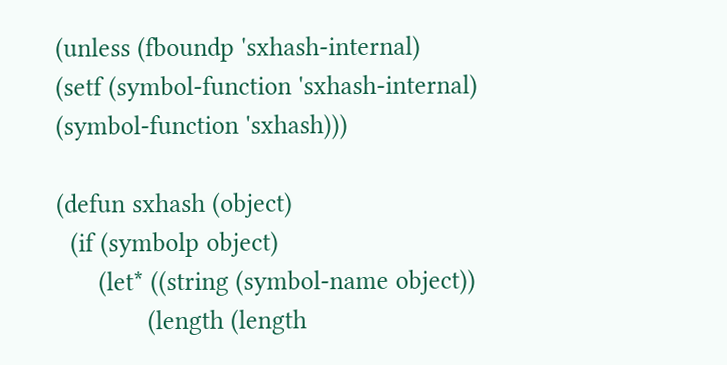(unless (fboundp 'sxhash-internal)
(setf (symbol-function 'sxhash-internal) (symbol-function 'sxhash)))

(defun sxhash (object)
  (if (symbolp object)
      (let* ((string (symbol-name object))
             (length (length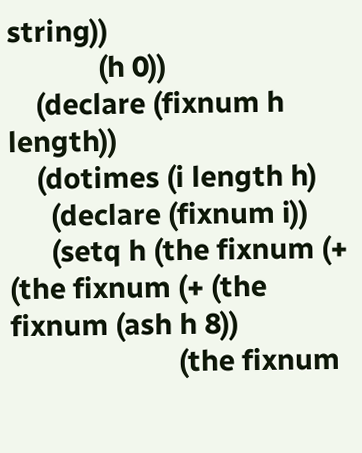string))
             (h 0))
    (declare (fixnum h length))
    (dotimes (i length h)
      (declare (fixnum i))
      (setq h (the fixnum (+ (the fixnum (+ (the fixnum (ash h 8))
                        (the fixnum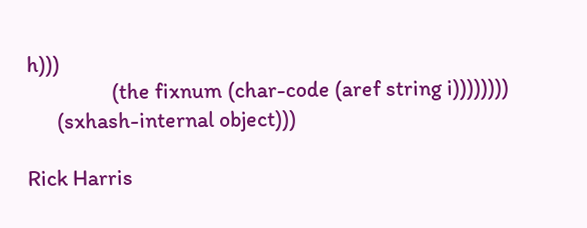h)))
                 (the fixnum (char-code (aref string i))))))))
      (sxhash-internal object)))

Rick Harris